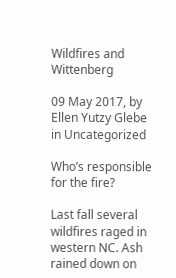Wildfires and Wittenberg

09 May 2017, by Ellen Yutzy Glebe in Uncategorized

Who’s responsible for the fire?

Last fall several wildfires raged in western NC. Ash rained down on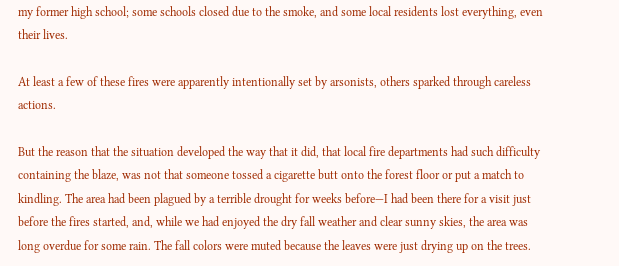my former high school; some schools closed due to the smoke, and some local residents lost everything, even their lives.

At least a few of these fires were apparently intentionally set by arsonists, others sparked through careless actions.

But the reason that the situation developed the way that it did, that local fire departments had such difficulty containing the blaze, was not that someone tossed a cigarette butt onto the forest floor or put a match to kindling. The area had been plagued by a terrible drought for weeks before—I had been there for a visit just before the fires started, and, while we had enjoyed the dry fall weather and clear sunny skies, the area was long overdue for some rain. The fall colors were muted because the leaves were just drying up on the trees.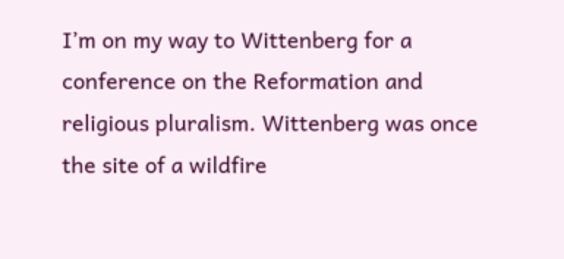I’m on my way to Wittenberg for a conference on the Reformation and religious pluralism. Wittenberg was once the site of a wildfire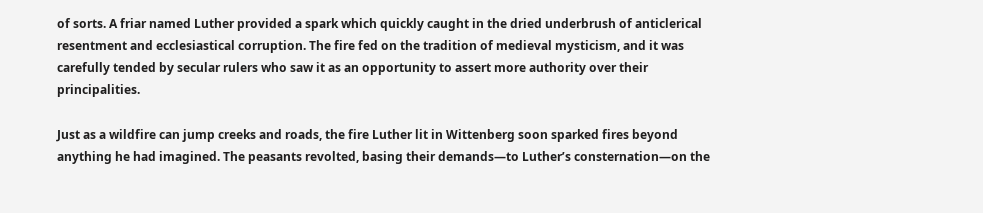of sorts. A friar named Luther provided a spark which quickly caught in the dried underbrush of anticlerical resentment and ecclesiastical corruption. The fire fed on the tradition of medieval mysticism, and it was carefully tended by secular rulers who saw it as an opportunity to assert more authority over their principalities.

Just as a wildfire can jump creeks and roads, the fire Luther lit in Wittenberg soon sparked fires beyond anything he had imagined. The peasants revolted, basing their demands—to Luther’s consternation—on the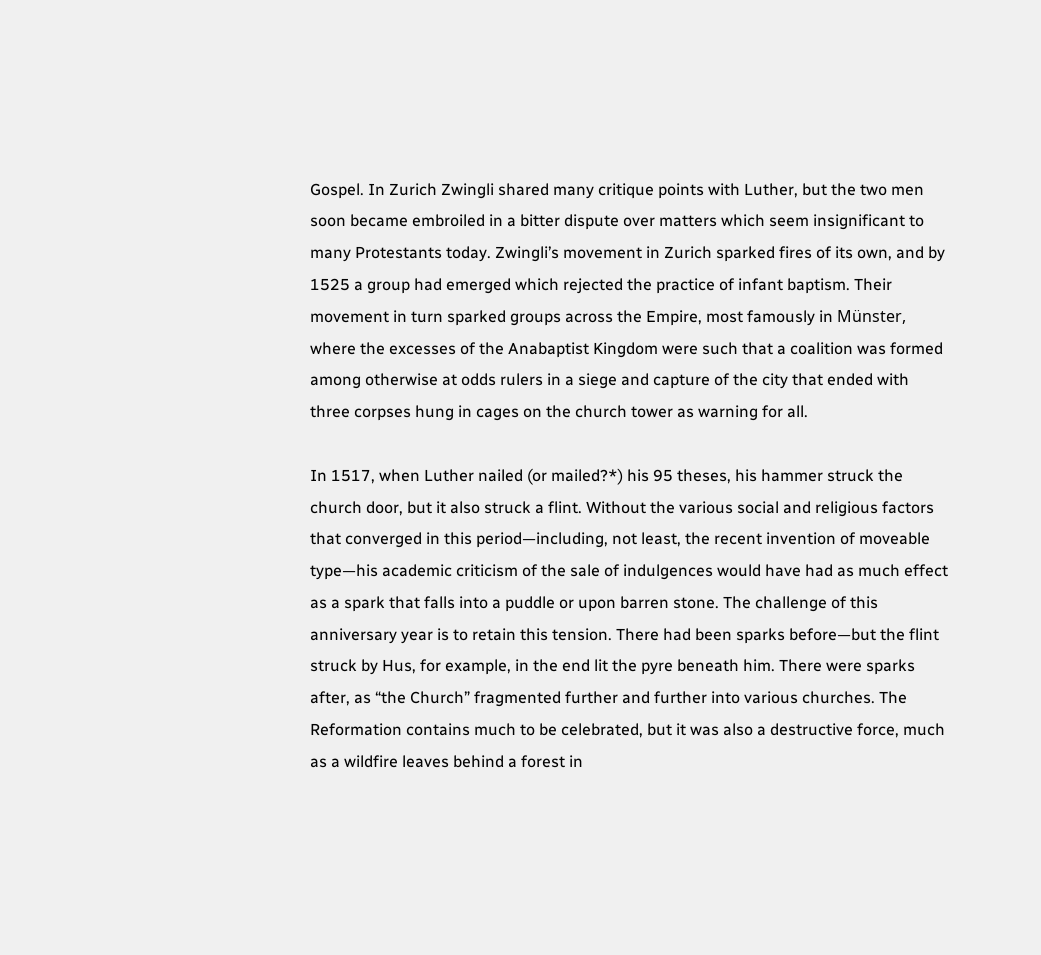Gospel. In Zurich Zwingli shared many critique points with Luther, but the two men soon became embroiled in a bitter dispute over matters which seem insignificant to many Protestants today. Zwingli’s movement in Zurich sparked fires of its own, and by 1525 a group had emerged which rejected the practice of infant baptism. Their movement in turn sparked groups across the Empire, most famously in Münster, where the excesses of the Anabaptist Kingdom were such that a coalition was formed among otherwise at odds rulers in a siege and capture of the city that ended with three corpses hung in cages on the church tower as warning for all.

In 1517, when Luther nailed (or mailed?*) his 95 theses, his hammer struck the church door, but it also struck a flint. Without the various social and religious factors that converged in this period—including, not least, the recent invention of moveable type—his academic criticism of the sale of indulgences would have had as much effect as a spark that falls into a puddle or upon barren stone. The challenge of this anniversary year is to retain this tension. There had been sparks before—but the flint struck by Hus, for example, in the end lit the pyre beneath him. There were sparks after, as “the Church” fragmented further and further into various churches. The Reformation contains much to be celebrated, but it was also a destructive force, much as a wildfire leaves behind a forest in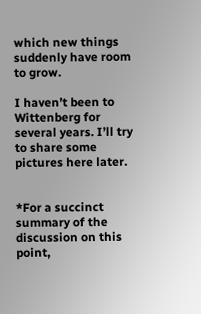which new things suddenly have room to grow.

I haven’t been to Wittenberg for several years. I’ll try to share some pictures here later.


*For a succinct summary of the discussion on this point,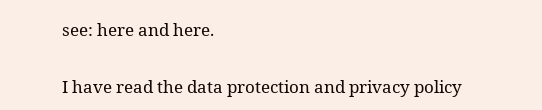see: here and here.


I have read the data protection and privacy policy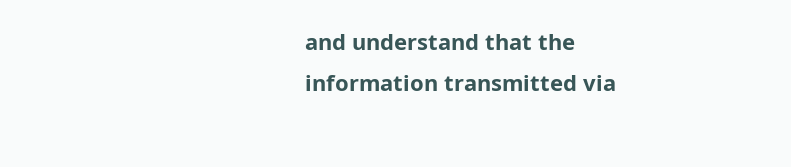and understand that the information transmitted via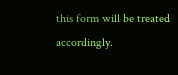this form will be treated accordingly.